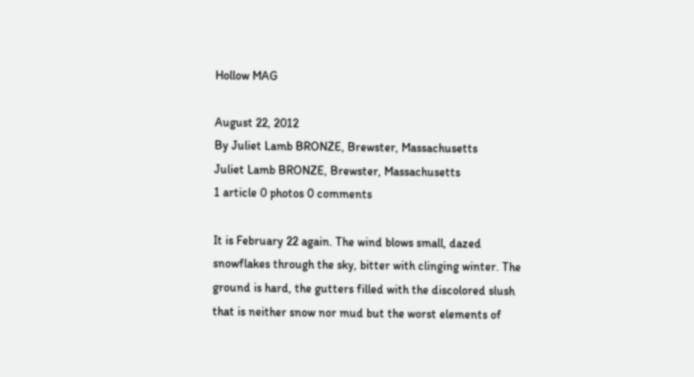Hollow MAG

August 22, 2012
By Juliet Lamb BRONZE, Brewster, Massachusetts
Juliet Lamb BRONZE, Brewster, Massachusetts
1 article 0 photos 0 comments

It is February 22 again. The wind blows small, dazed snowflakes through the sky, bitter with clinging winter. The ground is hard, the gutters filled with the discolored slush that is neither snow nor mud but the worst elements of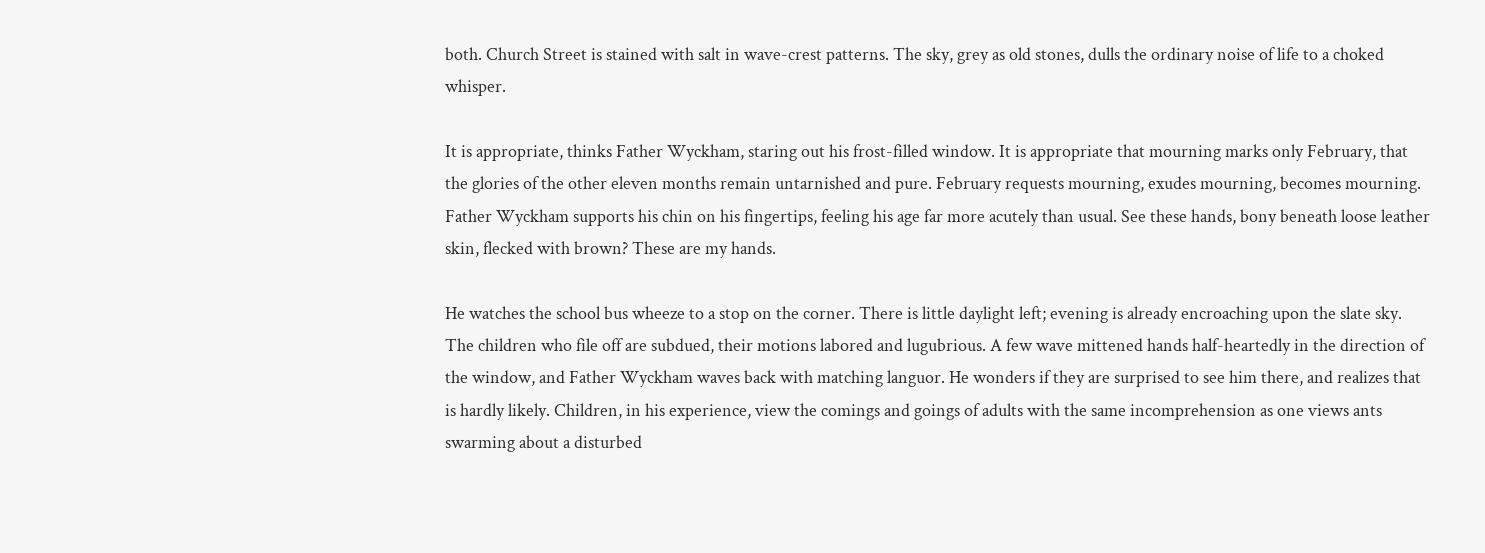both. Church Street is stained with salt in wave-crest patterns. The sky, grey as old stones, dulls the ordinary noise of life to a choked whisper.

It is appropriate, thinks Father Wyckham, staring out his frost-filled window. It is appropriate that mourning marks only February, that the glories of the other eleven months remain untarnished and pure. February requests mourning, exudes mourning, becomes mourning. Father Wyckham supports his chin on his fingertips, feeling his age far more acutely than usual. See these hands, bony beneath loose leather skin, flecked with brown? These are my hands.

He watches the school bus wheeze to a stop on the corner. There is little daylight left; evening is already encroaching upon the slate sky. The children who file off are subdued, their motions labored and lugubrious. A few wave mittened hands half-heartedly in the direction of the window, and Father Wyckham waves back with matching languor. He wonders if they are surprised to see him there, and realizes that is hardly likely. Children, in his experience, view the comings and goings of adults with the same incomprehension as one views ants swarming about a disturbed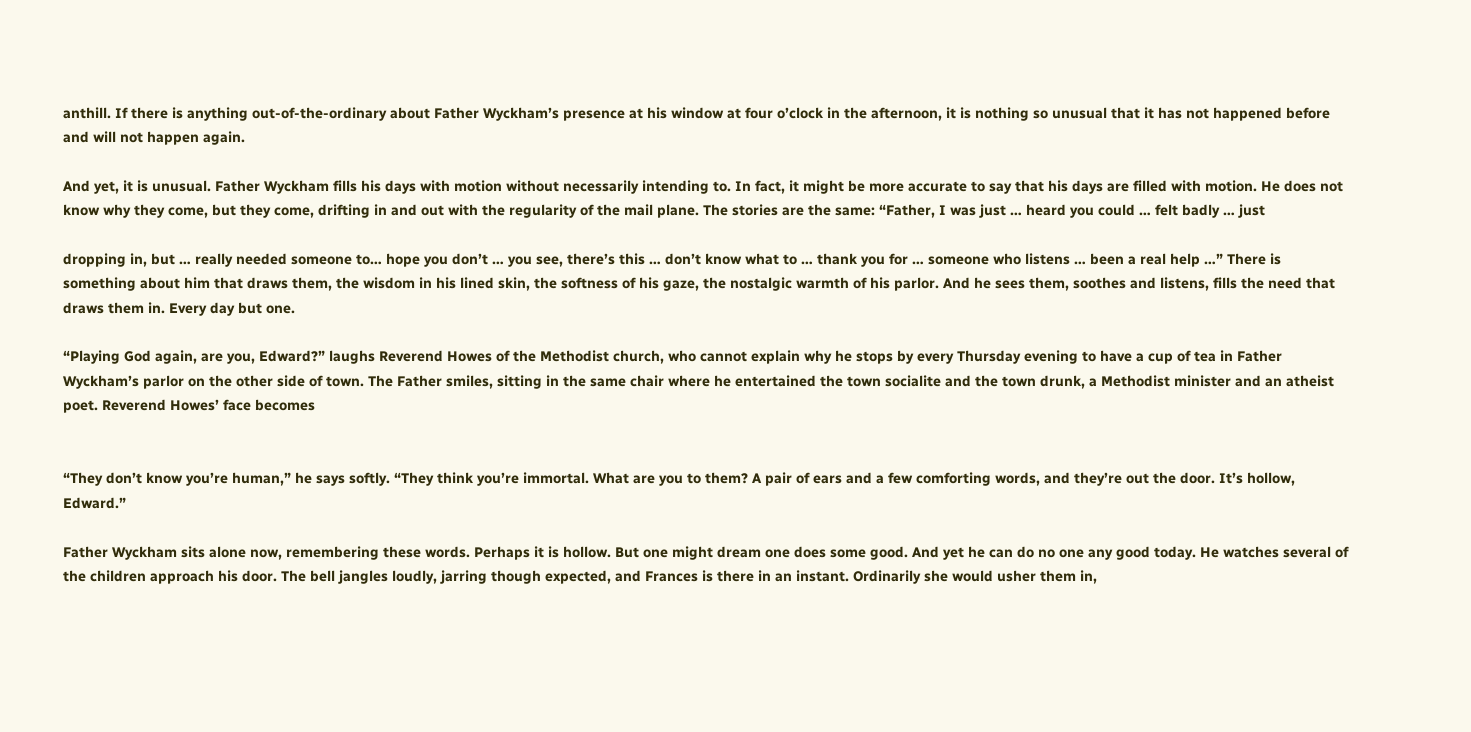anthill. If there is anything out-of-the-ordinary about Father Wyckham’s presence at his window at four o’clock in the afternoon, it is nothing so unusual that it has not happened before and will not happen again.

And yet, it is unusual. Father Wyckham fills his days with motion without necessarily intending to. In fact, it might be more accurate to say that his days are filled with motion. He does not know why they come, but they come, drifting in and out with the regularity of the mail plane. The stories are the same: “Father, I was just … heard you could … felt badly … just

dropping in, but … really needed someone to… hope you don’t … you see, there’s this … don’t know what to … thank you for … someone who listens … been a real help …” There is something about him that draws them, the wisdom in his lined skin, the softness of his gaze, the nostalgic warmth of his parlor. And he sees them, soothes and listens, fills the need that draws them in. Every day but one.

“Playing God again, are you, Edward?” laughs Reverend Howes of the Methodist church, who cannot explain why he stops by every Thursday evening to have a cup of tea in Father Wyckham’s parlor on the other side of town. The Father smiles, sitting in the same chair where he entertained the town socialite and the town drunk, a Methodist minister and an atheist poet. Reverend Howes’ face becomes


“They don’t know you’re human,” he says softly. “They think you’re immortal. What are you to them? A pair of ears and a few comforting words, and they’re out the door. It’s hollow, Edward.”

Father Wyckham sits alone now, remembering these words. Perhaps it is hollow. But one might dream one does some good. And yet he can do no one any good today. He watches several of the children approach his door. The bell jangles loudly, jarring though expected, and Frances is there in an instant. Ordinarily she would usher them in,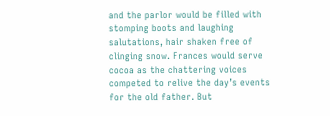and the parlor would be filled with stomping boots and laughing salutations, hair shaken free of clinging snow. Frances would serve cocoa as the chattering voices competed to relive the day’s events for the old father. But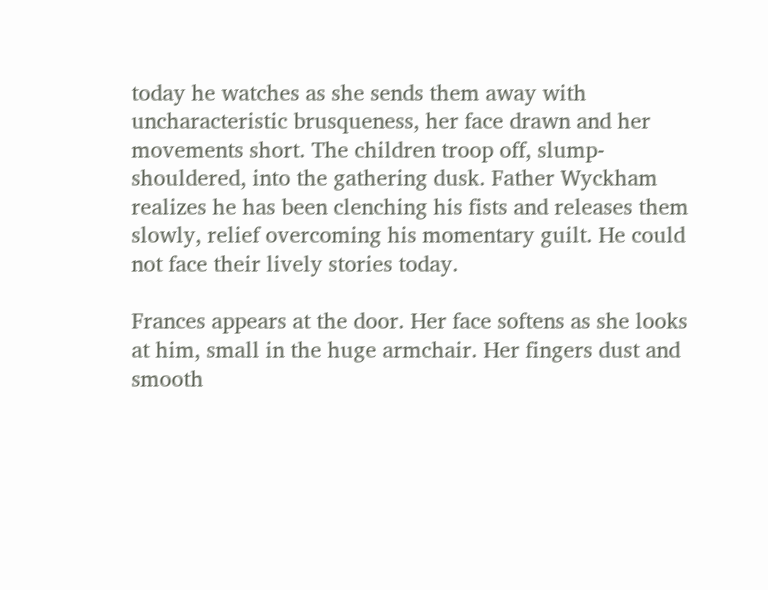today he watches as she sends them away with uncharacteristic brusqueness, her face drawn and her movements short. The children troop off, slump-shouldered, into the gathering dusk. Father Wyckham realizes he has been clenching his fists and releases them slowly, relief overcoming his momentary guilt. He could not face their lively stories today.

Frances appears at the door. Her face softens as she looks at him, small in the huge armchair. Her fingers dust and smooth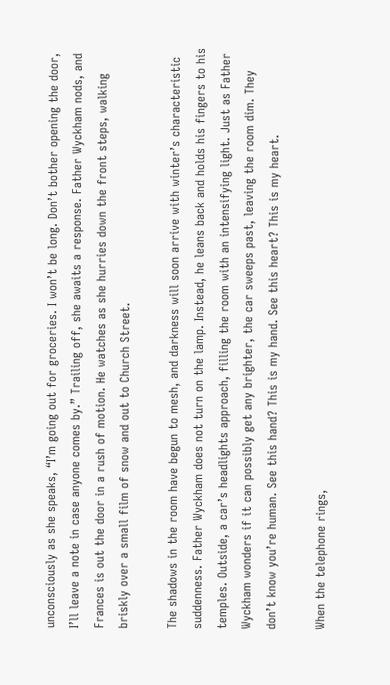unconsciously as she speaks, “I’m going out for groceries. I won’t be long. Don’t bother opening the door, I’ll leave a note in case anyone comes by.” Trailing off, she awaits a response. Father Wyckham nods, and Frances is out the door in a rush of motion. He watches as she hurries down the front steps, walking briskly over a small film of snow and out to Church Street.

The shadows in the room have begun to mesh, and darkness will soon arrive with winter’s characteristic suddenness. Father Wyckham does not turn on the lamp. Instead, he leans back and holds his fingers to his temples. Outside, a car’s headlights approach, filling the room with an intensifying light. Just as Father Wyckham wonders if it can possibly get any brighter, the car sweeps past, leaving the room dim. They don’t know you’re human. See this hand? This is my hand. See this heart? This is my heart.

When the telephone rings,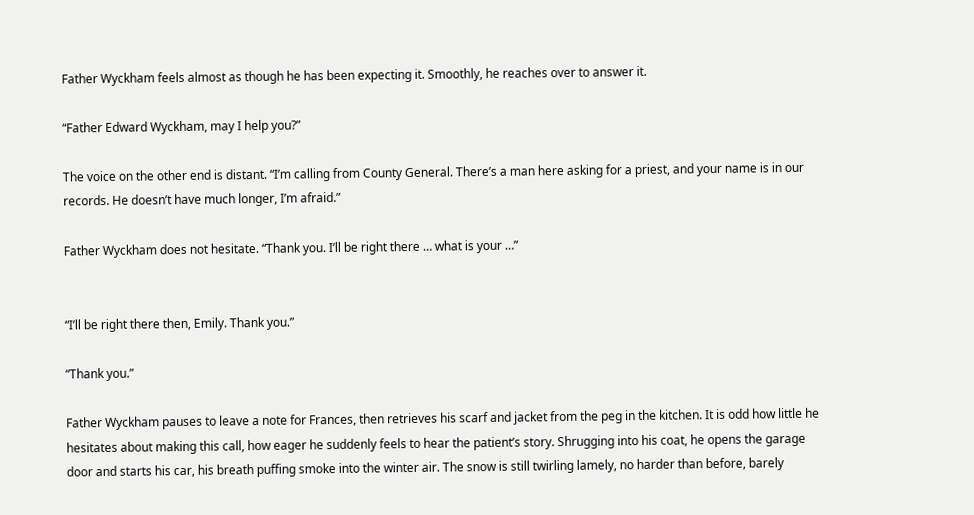Father Wyckham feels almost as though he has been expecting it. Smoothly, he reaches over to answer it.

“Father Edward Wyckham, may I help you?”

The voice on the other end is distant. “I’m calling from County General. There’s a man here asking for a priest, and your name is in our records. He doesn’t have much longer, I’m afraid.”

Father Wyckham does not hesitate. “Thank you. I’ll be right there … what is your …”


“I’ll be right there then, Emily. Thank you.”

“Thank you.”

Father Wyckham pauses to leave a note for Frances, then retrieves his scarf and jacket from the peg in the kitchen. It is odd how little he hesitates about making this call, how eager he suddenly feels to hear the patient’s story. Shrugging into his coat, he opens the garage door and starts his car, his breath puffing smoke into the winter air. The snow is still twirling lamely, no harder than before, barely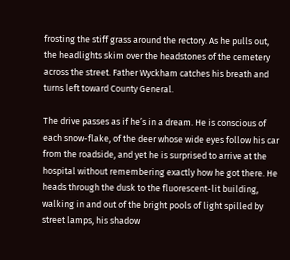frosting the stiff grass around the rectory. As he pulls out, the headlights skim over the headstones of the cemetery across the street. Father Wyckham catches his breath and turns left toward County General.

The drive passes as if he’s in a dream. He is conscious of each snow-flake, of the deer whose wide eyes follow his car from the roadside, and yet he is surprised to arrive at the hospital without remembering exactly how he got there. He heads through the dusk to the fluorescent-lit building, walking in and out of the bright pools of light spilled by street lamps, his shadow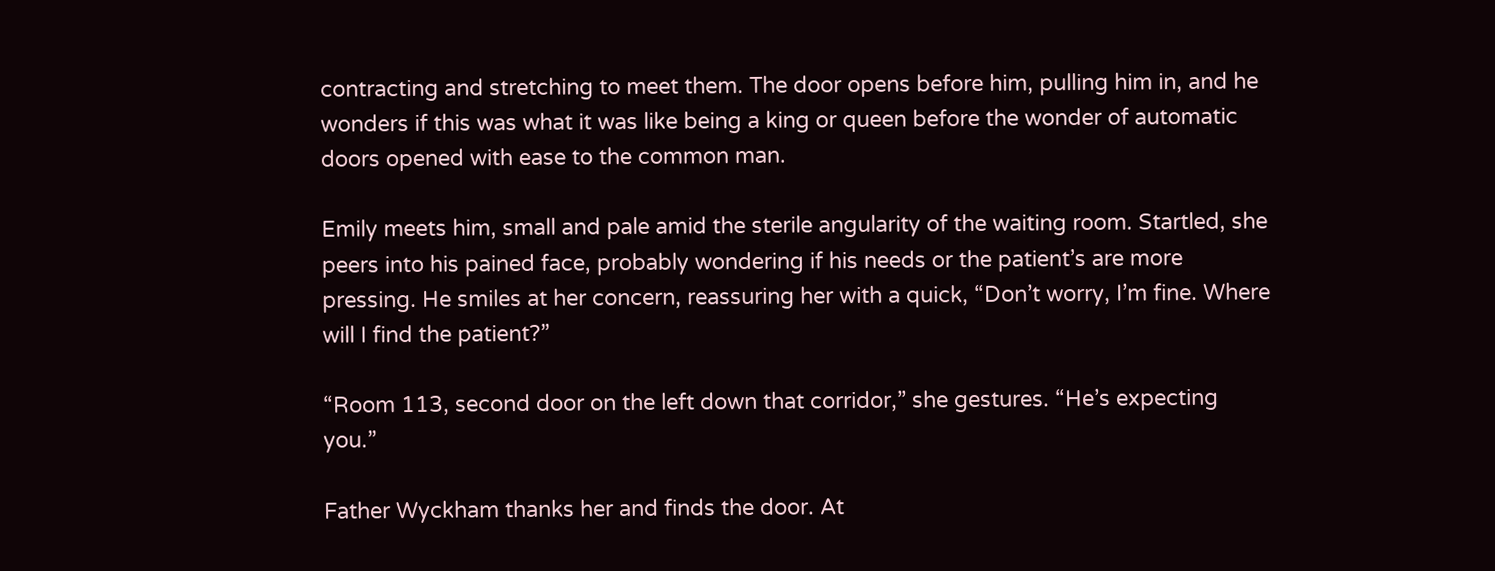contracting and stretching to meet them. The door opens before him, pulling him in, and he wonders if this was what it was like being a king or queen before the wonder of automatic doors opened with ease to the common man.

Emily meets him, small and pale amid the sterile angularity of the waiting room. Startled, she peers into his pained face, probably wondering if his needs or the patient’s are more pressing. He smiles at her concern, reassuring her with a quick, “Don’t worry, I’m fine. Where will I find the patient?”

“Room 113, second door on the left down that corridor,” she gestures. “He’s expecting you.”

Father Wyckham thanks her and finds the door. At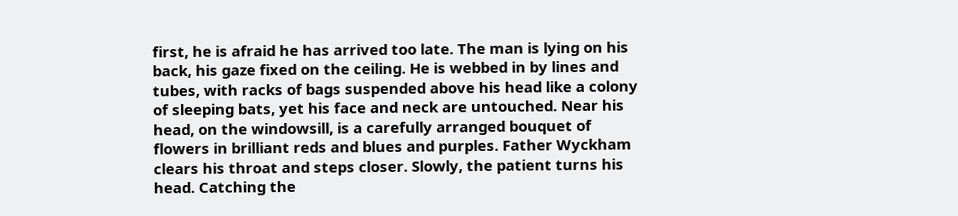first, he is afraid he has arrived too late. The man is lying on his back, his gaze fixed on the ceiling. He is webbed in by lines and tubes, with racks of bags suspended above his head like a colony of sleeping bats, yet his face and neck are untouched. Near his head, on the windowsill, is a carefully arranged bouquet of flowers in brilliant reds and blues and purples. Father Wyckham clears his throat and steps closer. Slowly, the patient turns his head. Catching the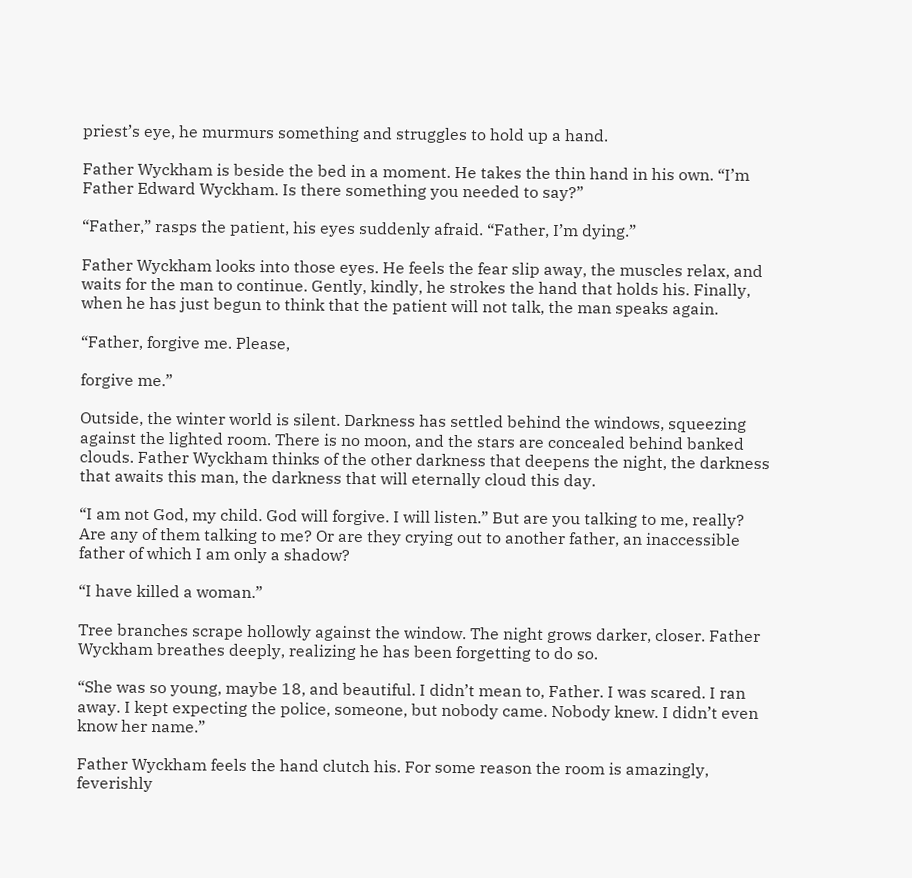priest’s eye, he murmurs something and struggles to hold up a hand.

Father Wyckham is beside the bed in a moment. He takes the thin hand in his own. “I’m Father Edward Wyckham. Is there something you needed to say?”

“Father,” rasps the patient, his eyes suddenly afraid. “Father, I’m dying.”

Father Wyckham looks into those eyes. He feels the fear slip away, the muscles relax, and waits for the man to continue. Gently, kindly, he strokes the hand that holds his. Finally, when he has just begun to think that the patient will not talk, the man speaks again.

“Father, forgive me. Please,

forgive me.”

Outside, the winter world is silent. Darkness has settled behind the windows, squeezing against the lighted room. There is no moon, and the stars are concealed behind banked clouds. Father Wyckham thinks of the other darkness that deepens the night, the darkness that awaits this man, the darkness that will eternally cloud this day.

“I am not God, my child. God will forgive. I will listen.” But are you talking to me, really? Are any of them talking to me? Or are they crying out to another father, an inaccessible father of which I am only a shadow?

“I have killed a woman.”

Tree branches scrape hollowly against the window. The night grows darker, closer. Father Wyckham breathes deeply, realizing he has been forgetting to do so.

“She was so young, maybe 18, and beautiful. I didn’t mean to, Father. I was scared. I ran away. I kept expecting the police, someone, but nobody came. Nobody knew. I didn’t even know her name.”

Father Wyckham feels the hand clutch his. For some reason the room is amazingly, feverishly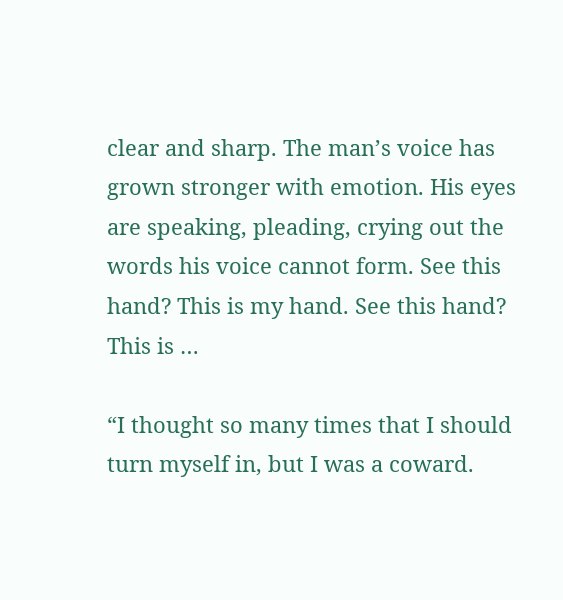clear and sharp. The man’s voice has grown stronger with emotion. His eyes are speaking, pleading, crying out the words his voice cannot form. See this hand? This is my hand. See this hand? This is …

“I thought so many times that I should turn myself in, but I was a coward.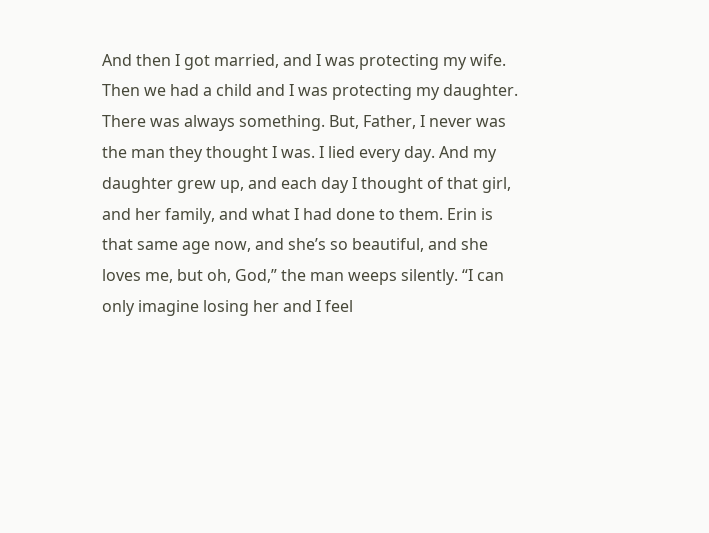And then I got married, and I was protecting my wife. Then we had a child and I was protecting my daughter. There was always something. But, Father, I never was the man they thought I was. I lied every day. And my daughter grew up, and each day I thought of that girl, and her family, and what I had done to them. Erin is that same age now, and she’s so beautiful, and she loves me, but oh, God,” the man weeps silently. “I can only imagine losing her and I feel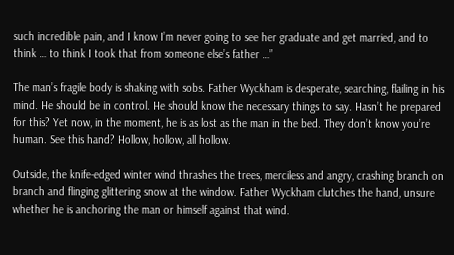such incredible pain, and I know I’m never going to see her graduate and get married, and to think … to think I took that from someone else’s father …”

The man’s fragile body is shaking with sobs. Father Wyckham is desperate, searching, flailing in his mind. He should be in control. He should know the necessary things to say. Hasn’t he prepared for this? Yet now, in the moment, he is as lost as the man in the bed. They don’t know you’re human. See this hand? Hollow, hollow, all hollow.

Outside, the knife-edged winter wind thrashes the trees, merciless and angry, crashing branch on branch and flinging glittering snow at the window. Father Wyckham clutches the hand, unsure whether he is anchoring the man or himself against that wind.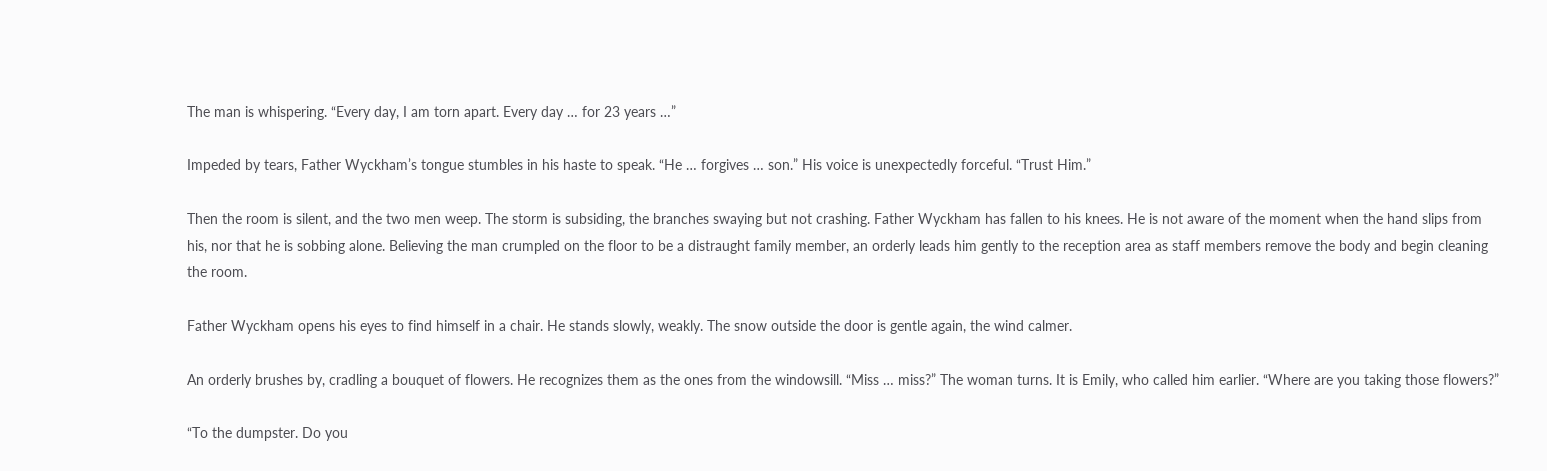The man is whispering. “Every day, I am torn apart. Every day … for 23 years …”

Impeded by tears, Father Wyckham’s tongue stumbles in his haste to speak. “He … forgives … son.” His voice is unexpectedly forceful. “Trust Him.”

Then the room is silent, and the two men weep. The storm is subsiding, the branches swaying but not crashing. Father Wyckham has fallen to his knees. He is not aware of the moment when the hand slips from his, nor that he is sobbing alone. Believing the man crumpled on the floor to be a distraught family member, an orderly leads him gently to the reception area as staff members remove the body and begin cleaning the room.

Father Wyckham opens his eyes to find himself in a chair. He stands slowly, weakly. The snow outside the door is gentle again, the wind calmer.

An orderly brushes by, cradling a bouquet of flowers. He recognizes them as the ones from the windowsill. “Miss … miss?” The woman turns. It is Emily, who called him earlier. “Where are you taking those flowers?”

“To the dumpster. Do you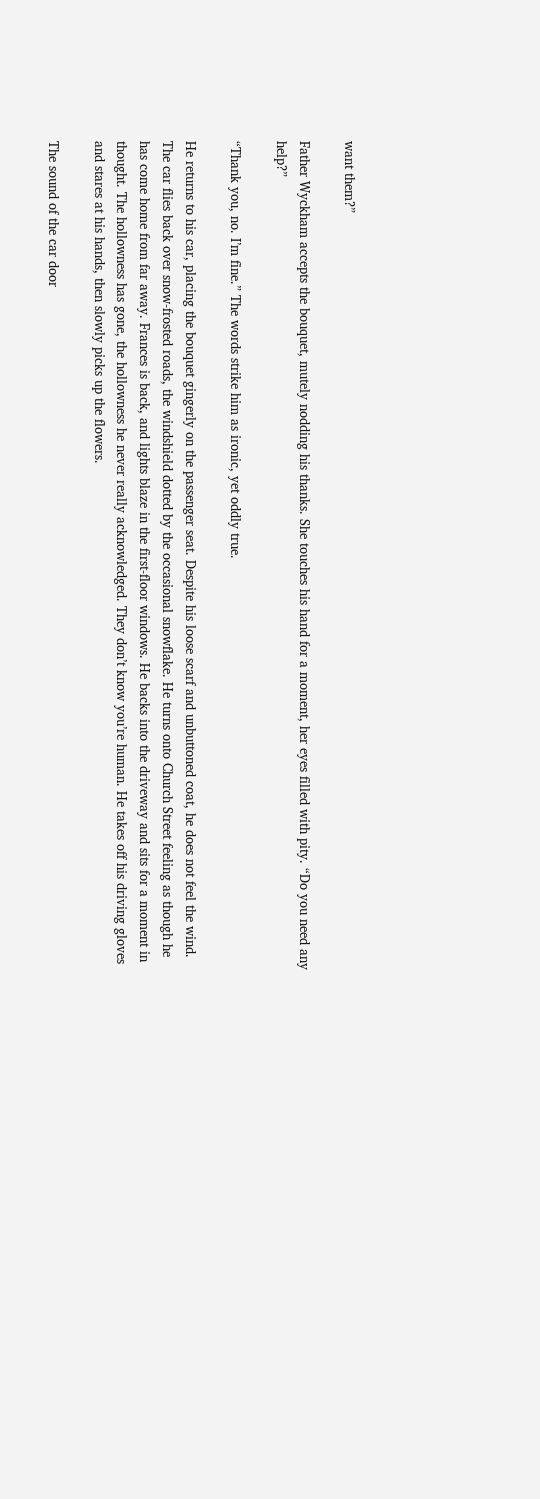want them?”

Father Wyckham accepts the bouquet, mutely nodding his thanks. She touches his hand for a moment, her eyes filled with pity. “Do you need any help?”

“Thank you, no. I’m fine.” The words strike him as ironic, yet oddly true.

He returns to his car, placing the bouquet gingerly on the passenger seat. Despite his loose scarf and unbuttoned coat, he does not feel the wind. The car flies back over snow-frosted roads, the windshield dotted by the occasional snowflake. He turns onto Church Street feeling as though he has come home from far away. Frances is back, and lights blaze in the first-floor windows. He backs into the driveway and sits for a moment in thought. The hollowness has gone, the hollowness he never really acknowledged. They don’t know you’re human. He takes off his driving gloves and stares at his hands, then slowly picks up the flowers.

The sound of the car door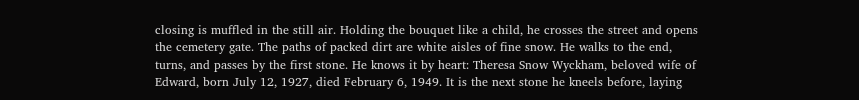closing is muffled in the still air. Holding the bouquet like a child, he crosses the street and opens the cemetery gate. The paths of packed dirt are white aisles of fine snow. He walks to the end, turns, and passes by the first stone. He knows it by heart: Theresa Snow Wyckham, beloved wife of Edward, born July 12, 1927, died February 6, 1949. It is the next stone he kneels before, laying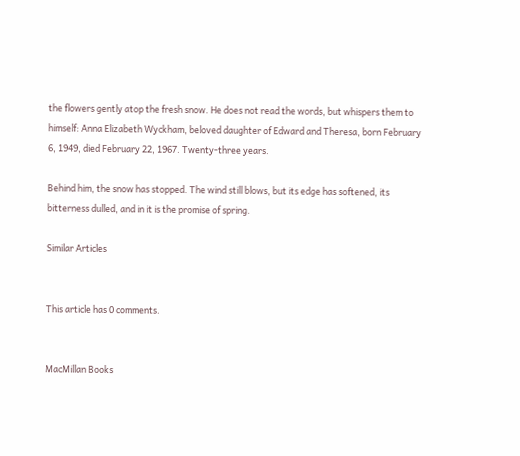the flowers gently atop the fresh snow. He does not read the words, but whispers them to himself: Anna Elizabeth Wyckham, beloved daughter of Edward and Theresa, born February 6, 1949, died February 22, 1967. Twenty-three years.

Behind him, the snow has stopped. The wind still blows, but its edge has softened, its bitterness dulled, and in it is the promise of spring.

Similar Articles


This article has 0 comments.


MacMillan Books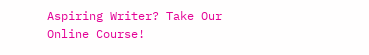Aspiring Writer? Take Our Online Course!